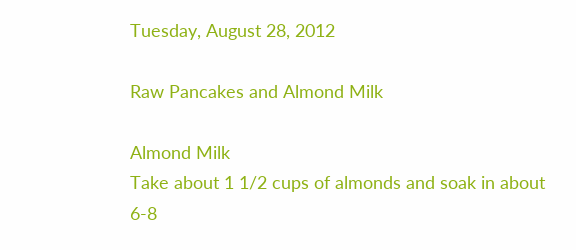Tuesday, August 28, 2012

Raw Pancakes and Almond Milk

Almond Milk
Take about 1 1/2 cups of almonds and soak in about 6-8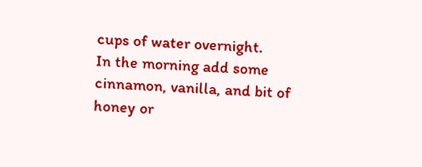cups of water overnight.
In the morning add some cinnamon, vanilla, and bit of honey or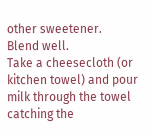other sweetener.
Blend well.
Take a cheesecloth (or kitchen towel) and pour milk through the towel catching the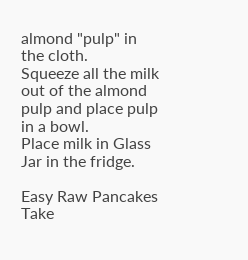almond "pulp" in the cloth.
Squeeze all the milk out of the almond pulp and place pulp in a bowl.
Place milk in Glass Jar in the fridge.

Easy Raw Pancakes
Take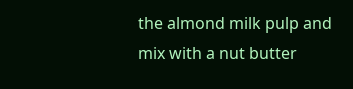the almond milk pulp and mix with a nut butter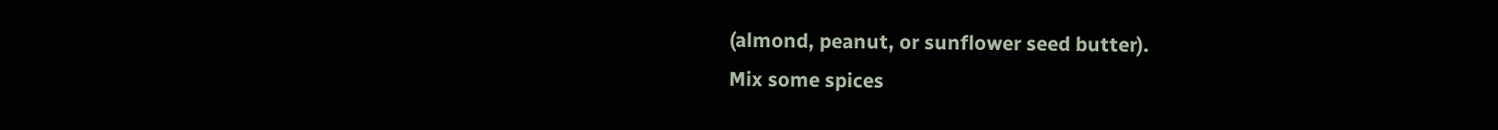(almond, peanut, or sunflower seed butter).
Mix some spices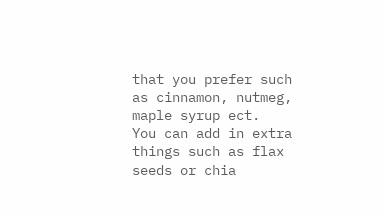that you prefer such as cinnamon, nutmeg, maple syrup ect.
You can add in extra things such as flax seeds or chia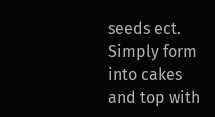seeds ect.
Simply form into cakes and top with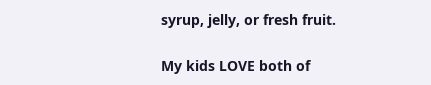syrup, jelly, or fresh fruit.

My kids LOVE both of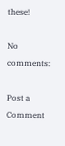these!

No comments:

Post a Comment